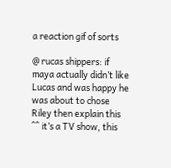a reaction gif of sorts

@ rucas shippers: if maya actually didn’t like Lucas and was happy he was about to chose Riley then explain this ^^ it’s a TV show, this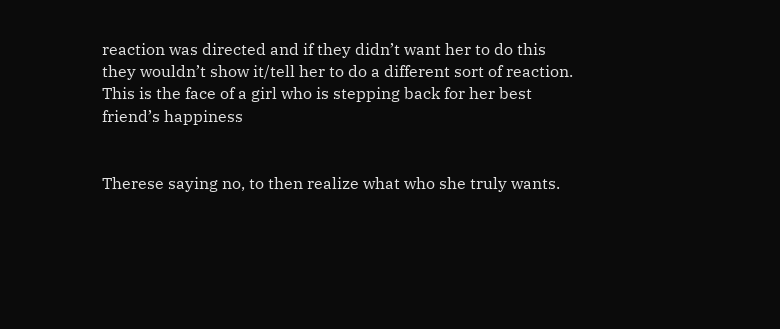reaction was directed and if they didn’t want her to do this they wouldn’t show it/tell her to do a different sort of reaction. This is the face of a girl who is stepping back for her best friend’s happiness


Therese saying no, to then realize what who she truly wants.